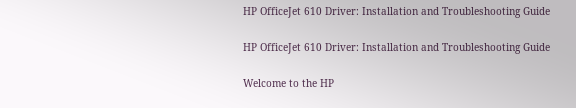HP OfficeJet 610 Driver: Installation and Troubleshooting Guide

HP OfficeJet 610 Driver: Installation and Troubleshooting Guide

Welcome to the HP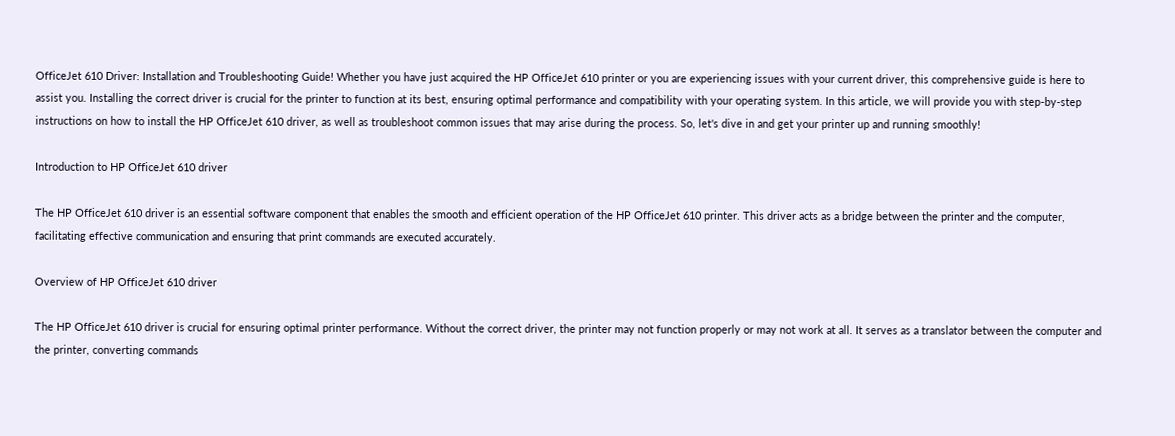OfficeJet 610 Driver: Installation and Troubleshooting Guide! Whether you have just acquired the HP OfficeJet 610 printer or you are experiencing issues with your current driver, this comprehensive guide is here to assist you. Installing the correct driver is crucial for the printer to function at its best, ensuring optimal performance and compatibility with your operating system. In this article, we will provide you with step-by-step instructions on how to install the HP OfficeJet 610 driver, as well as troubleshoot common issues that may arise during the process. So, let's dive in and get your printer up and running smoothly!

Introduction to HP OfficeJet 610 driver

The HP OfficeJet 610 driver is an essential software component that enables the smooth and efficient operation of the HP OfficeJet 610 printer. This driver acts as a bridge between the printer and the computer, facilitating effective communication and ensuring that print commands are executed accurately.

Overview of HP OfficeJet 610 driver

The HP OfficeJet 610 driver is crucial for ensuring optimal printer performance. Without the correct driver, the printer may not function properly or may not work at all. It serves as a translator between the computer and the printer, converting commands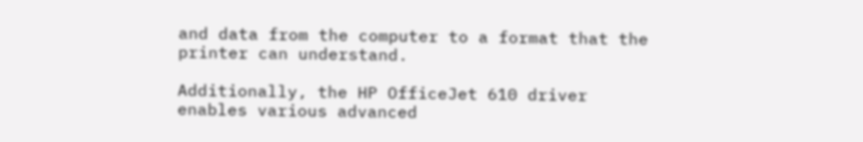and data from the computer to a format that the printer can understand.

Additionally, the HP OfficeJet 610 driver enables various advanced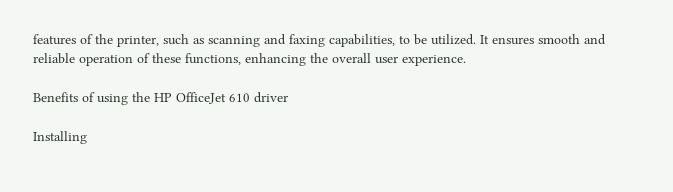features of the printer, such as scanning and faxing capabilities, to be utilized. It ensures smooth and reliable operation of these functions, enhancing the overall user experience.

Benefits of using the HP OfficeJet 610 driver

Installing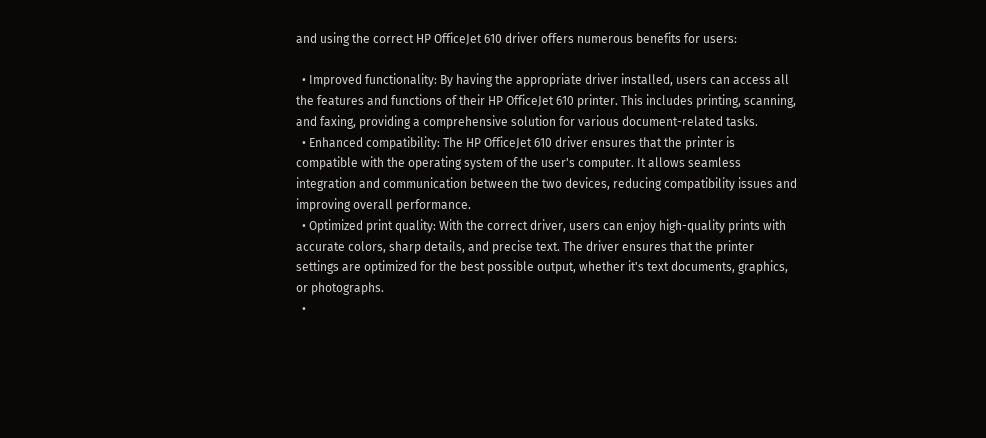and using the correct HP OfficeJet 610 driver offers numerous benefits for users:

  • Improved functionality: By having the appropriate driver installed, users can access all the features and functions of their HP OfficeJet 610 printer. This includes printing, scanning, and faxing, providing a comprehensive solution for various document-related tasks.
  • Enhanced compatibility: The HP OfficeJet 610 driver ensures that the printer is compatible with the operating system of the user's computer. It allows seamless integration and communication between the two devices, reducing compatibility issues and improving overall performance.
  • Optimized print quality: With the correct driver, users can enjoy high-quality prints with accurate colors, sharp details, and precise text. The driver ensures that the printer settings are optimized for the best possible output, whether it's text documents, graphics, or photographs.
  •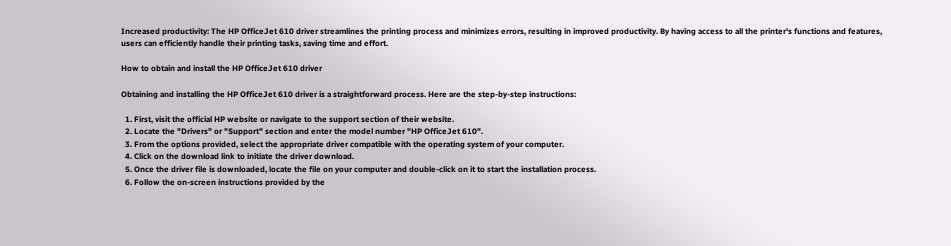Increased productivity: The HP OfficeJet 610 driver streamlines the printing process and minimizes errors, resulting in improved productivity. By having access to all the printer's functions and features, users can efficiently handle their printing tasks, saving time and effort.

How to obtain and install the HP OfficeJet 610 driver

Obtaining and installing the HP OfficeJet 610 driver is a straightforward process. Here are the step-by-step instructions:

  1. First, visit the official HP website or navigate to the support section of their website.
  2. Locate the "Drivers" or "Support" section and enter the model number "HP OfficeJet 610".
  3. From the options provided, select the appropriate driver compatible with the operating system of your computer.
  4. Click on the download link to initiate the driver download.
  5. Once the driver file is downloaded, locate the file on your computer and double-click on it to start the installation process.
  6. Follow the on-screen instructions provided by the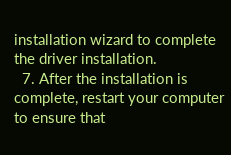installation wizard to complete the driver installation.
  7. After the installation is complete, restart your computer to ensure that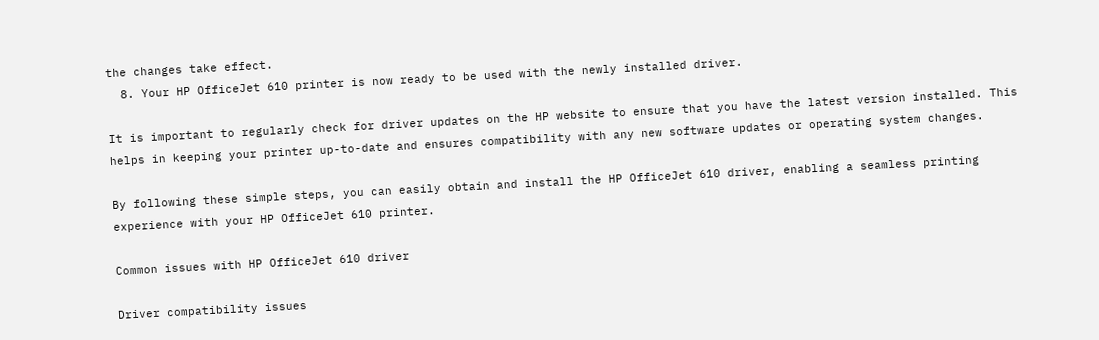the changes take effect.
  8. Your HP OfficeJet 610 printer is now ready to be used with the newly installed driver.

It is important to regularly check for driver updates on the HP website to ensure that you have the latest version installed. This helps in keeping your printer up-to-date and ensures compatibility with any new software updates or operating system changes.

By following these simple steps, you can easily obtain and install the HP OfficeJet 610 driver, enabling a seamless printing experience with your HP OfficeJet 610 printer.

Common issues with HP OfficeJet 610 driver

Driver compatibility issues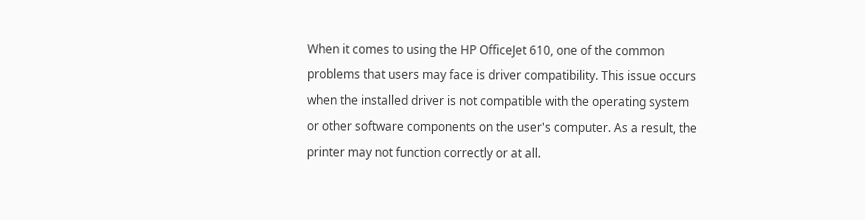When it comes to using the HP OfficeJet 610, one of the common problems that users may face is driver compatibility. This issue occurs when the installed driver is not compatible with the operating system or other software components on the user's computer. As a result, the printer may not function correctly or at all.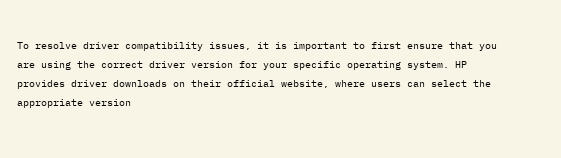To resolve driver compatibility issues, it is important to first ensure that you are using the correct driver version for your specific operating system. HP provides driver downloads on their official website, where users can select the appropriate version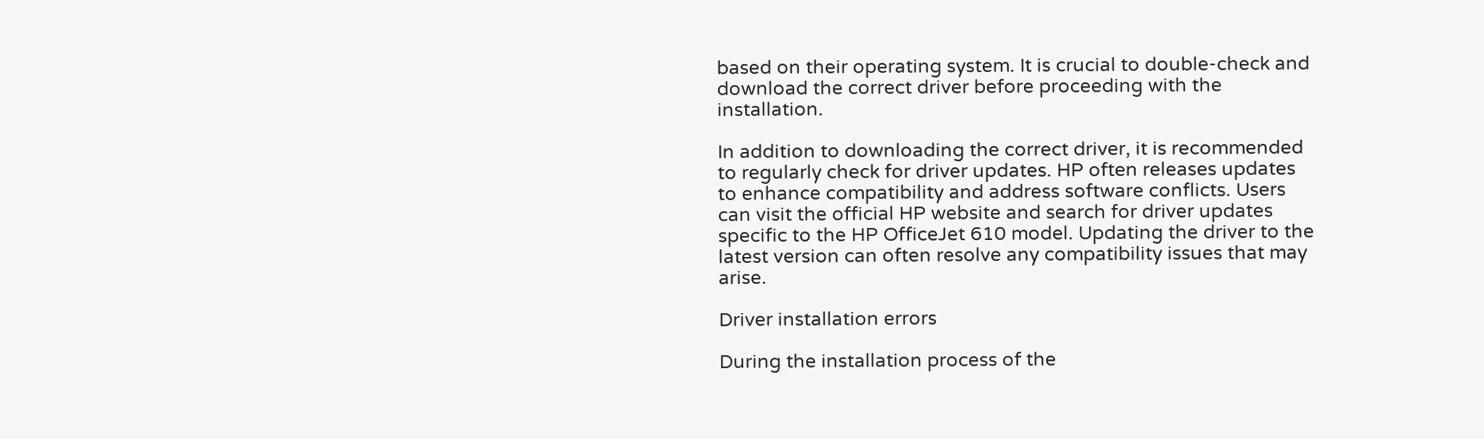based on their operating system. It is crucial to double-check and download the correct driver before proceeding with the installation.

In addition to downloading the correct driver, it is recommended to regularly check for driver updates. HP often releases updates to enhance compatibility and address software conflicts. Users can visit the official HP website and search for driver updates specific to the HP OfficeJet 610 model. Updating the driver to the latest version can often resolve any compatibility issues that may arise.

Driver installation errors

During the installation process of the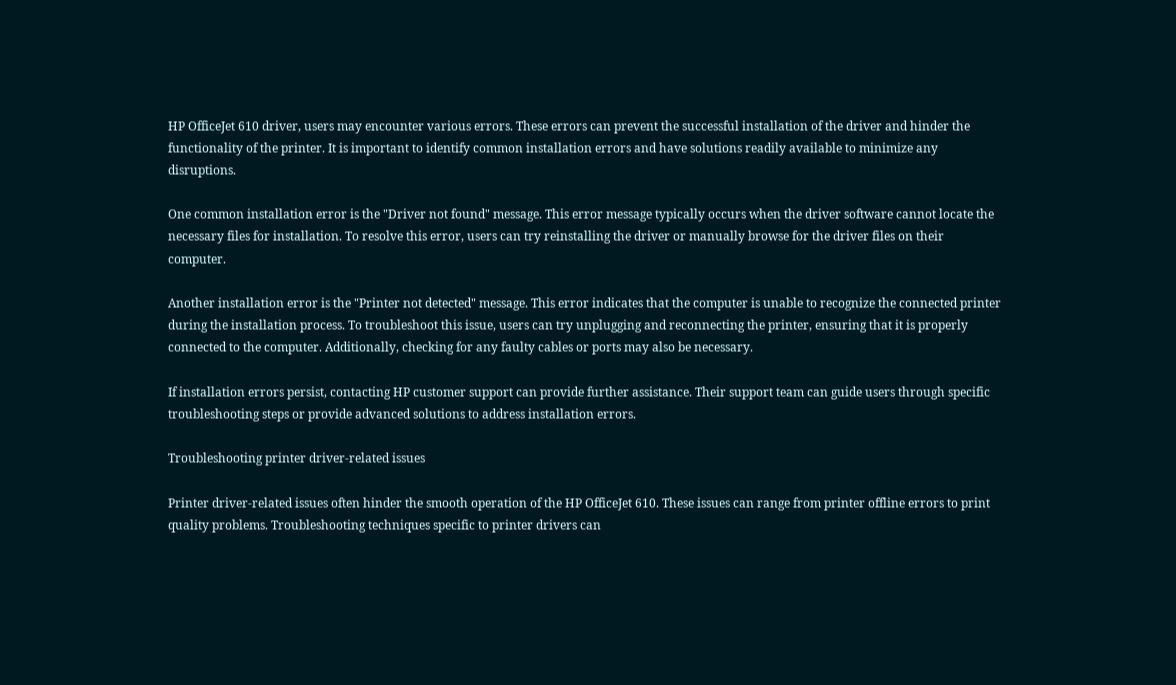HP OfficeJet 610 driver, users may encounter various errors. These errors can prevent the successful installation of the driver and hinder the functionality of the printer. It is important to identify common installation errors and have solutions readily available to minimize any disruptions.

One common installation error is the "Driver not found" message. This error message typically occurs when the driver software cannot locate the necessary files for installation. To resolve this error, users can try reinstalling the driver or manually browse for the driver files on their computer.

Another installation error is the "Printer not detected" message. This error indicates that the computer is unable to recognize the connected printer during the installation process. To troubleshoot this issue, users can try unplugging and reconnecting the printer, ensuring that it is properly connected to the computer. Additionally, checking for any faulty cables or ports may also be necessary.

If installation errors persist, contacting HP customer support can provide further assistance. Their support team can guide users through specific troubleshooting steps or provide advanced solutions to address installation errors.

Troubleshooting printer driver-related issues

Printer driver-related issues often hinder the smooth operation of the HP OfficeJet 610. These issues can range from printer offline errors to print quality problems. Troubleshooting techniques specific to printer drivers can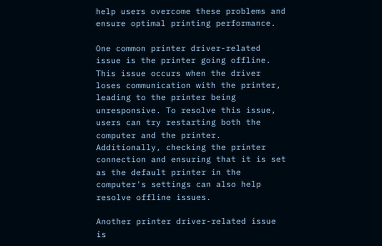help users overcome these problems and ensure optimal printing performance.

One common printer driver-related issue is the printer going offline. This issue occurs when the driver loses communication with the printer, leading to the printer being unresponsive. To resolve this issue, users can try restarting both the computer and the printer. Additionally, checking the printer connection and ensuring that it is set as the default printer in the computer's settings can also help resolve offline issues.

Another printer driver-related issue is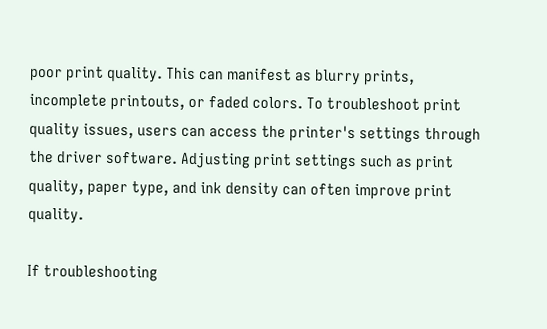poor print quality. This can manifest as blurry prints, incomplete printouts, or faded colors. To troubleshoot print quality issues, users can access the printer's settings through the driver software. Adjusting print settings such as print quality, paper type, and ink density can often improve print quality.

If troubleshooting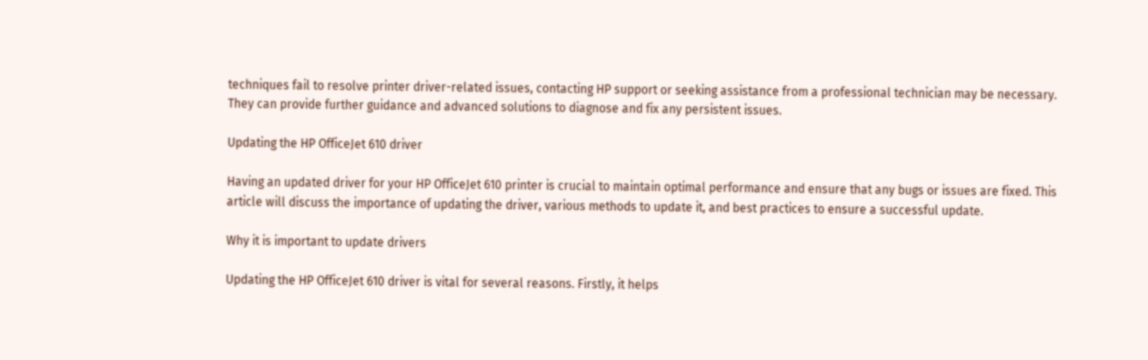techniques fail to resolve printer driver-related issues, contacting HP support or seeking assistance from a professional technician may be necessary. They can provide further guidance and advanced solutions to diagnose and fix any persistent issues.

Updating the HP OfficeJet 610 driver

Having an updated driver for your HP OfficeJet 610 printer is crucial to maintain optimal performance and ensure that any bugs or issues are fixed. This article will discuss the importance of updating the driver, various methods to update it, and best practices to ensure a successful update.

Why it is important to update drivers

Updating the HP OfficeJet 610 driver is vital for several reasons. Firstly, it helps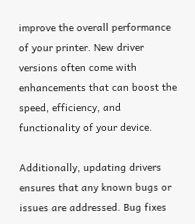improve the overall performance of your printer. New driver versions often come with enhancements that can boost the speed, efficiency, and functionality of your device.

Additionally, updating drivers ensures that any known bugs or issues are addressed. Bug fixes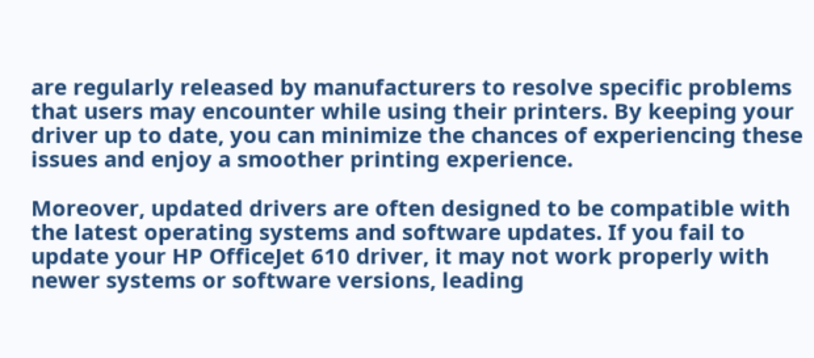are regularly released by manufacturers to resolve specific problems that users may encounter while using their printers. By keeping your driver up to date, you can minimize the chances of experiencing these issues and enjoy a smoother printing experience.

Moreover, updated drivers are often designed to be compatible with the latest operating systems and software updates. If you fail to update your HP OfficeJet 610 driver, it may not work properly with newer systems or software versions, leading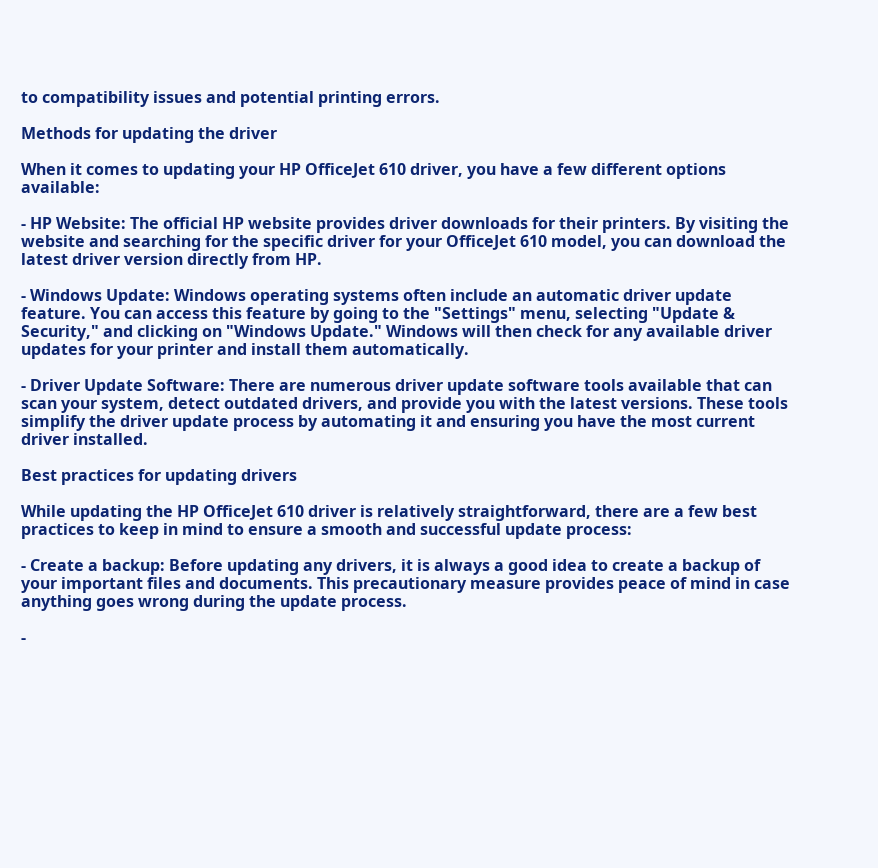to compatibility issues and potential printing errors.

Methods for updating the driver

When it comes to updating your HP OfficeJet 610 driver, you have a few different options available:

- HP Website: The official HP website provides driver downloads for their printers. By visiting the website and searching for the specific driver for your OfficeJet 610 model, you can download the latest driver version directly from HP.

- Windows Update: Windows operating systems often include an automatic driver update feature. You can access this feature by going to the "Settings" menu, selecting "Update & Security," and clicking on "Windows Update." Windows will then check for any available driver updates for your printer and install them automatically.

- Driver Update Software: There are numerous driver update software tools available that can scan your system, detect outdated drivers, and provide you with the latest versions. These tools simplify the driver update process by automating it and ensuring you have the most current driver installed.

Best practices for updating drivers

While updating the HP OfficeJet 610 driver is relatively straightforward, there are a few best practices to keep in mind to ensure a smooth and successful update process:

- Create a backup: Before updating any drivers, it is always a good idea to create a backup of your important files and documents. This precautionary measure provides peace of mind in case anything goes wrong during the update process.

-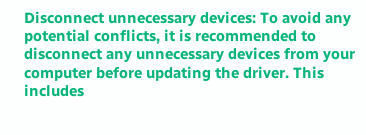Disconnect unnecessary devices: To avoid any potential conflicts, it is recommended to disconnect any unnecessary devices from your computer before updating the driver. This includes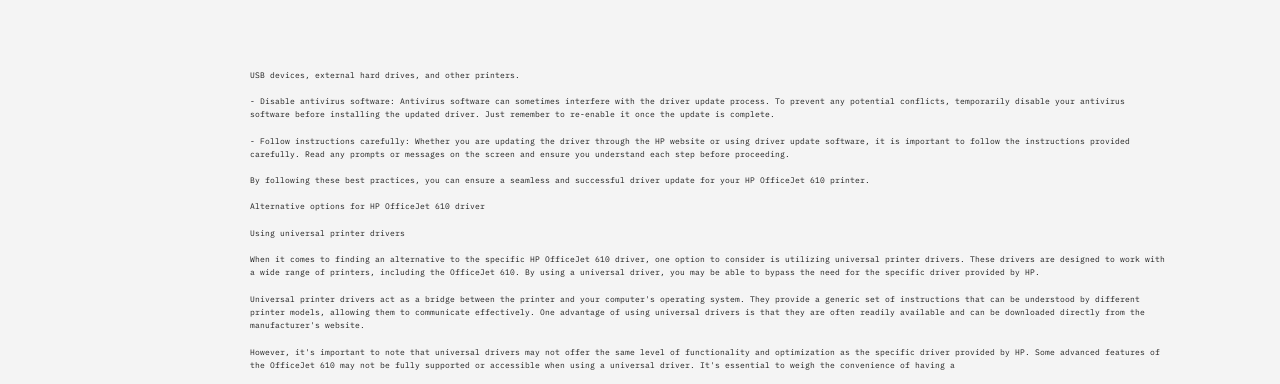USB devices, external hard drives, and other printers.

- Disable antivirus software: Antivirus software can sometimes interfere with the driver update process. To prevent any potential conflicts, temporarily disable your antivirus software before installing the updated driver. Just remember to re-enable it once the update is complete.

- Follow instructions carefully: Whether you are updating the driver through the HP website or using driver update software, it is important to follow the instructions provided carefully. Read any prompts or messages on the screen and ensure you understand each step before proceeding.

By following these best practices, you can ensure a seamless and successful driver update for your HP OfficeJet 610 printer.

Alternative options for HP OfficeJet 610 driver

Using universal printer drivers

When it comes to finding an alternative to the specific HP OfficeJet 610 driver, one option to consider is utilizing universal printer drivers. These drivers are designed to work with a wide range of printers, including the OfficeJet 610. By using a universal driver, you may be able to bypass the need for the specific driver provided by HP.

Universal printer drivers act as a bridge between the printer and your computer's operating system. They provide a generic set of instructions that can be understood by different printer models, allowing them to communicate effectively. One advantage of using universal drivers is that they are often readily available and can be downloaded directly from the manufacturer's website.

However, it's important to note that universal drivers may not offer the same level of functionality and optimization as the specific driver provided by HP. Some advanced features of the OfficeJet 610 may not be fully supported or accessible when using a universal driver. It's essential to weigh the convenience of having a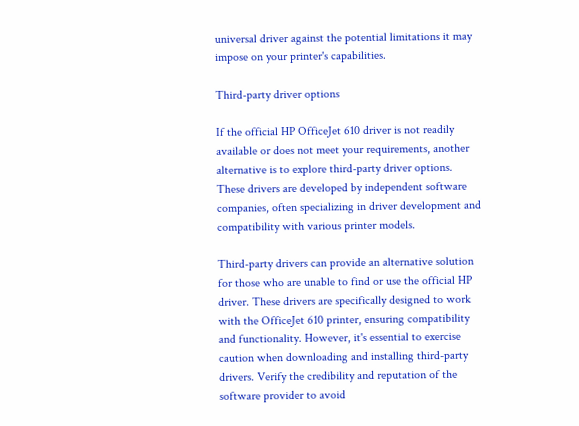universal driver against the potential limitations it may impose on your printer's capabilities.

Third-party driver options

If the official HP OfficeJet 610 driver is not readily available or does not meet your requirements, another alternative is to explore third-party driver options. These drivers are developed by independent software companies, often specializing in driver development and compatibility with various printer models.

Third-party drivers can provide an alternative solution for those who are unable to find or use the official HP driver. These drivers are specifically designed to work with the OfficeJet 610 printer, ensuring compatibility and functionality. However, it's essential to exercise caution when downloading and installing third-party drivers. Verify the credibility and reputation of the software provider to avoid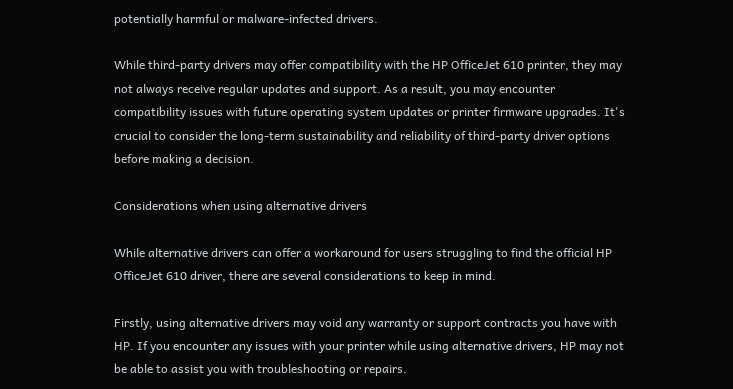potentially harmful or malware-infected drivers.

While third-party drivers may offer compatibility with the HP OfficeJet 610 printer, they may not always receive regular updates and support. As a result, you may encounter compatibility issues with future operating system updates or printer firmware upgrades. It's crucial to consider the long-term sustainability and reliability of third-party driver options before making a decision.

Considerations when using alternative drivers

While alternative drivers can offer a workaround for users struggling to find the official HP OfficeJet 610 driver, there are several considerations to keep in mind.

Firstly, using alternative drivers may void any warranty or support contracts you have with HP. If you encounter any issues with your printer while using alternative drivers, HP may not be able to assist you with troubleshooting or repairs.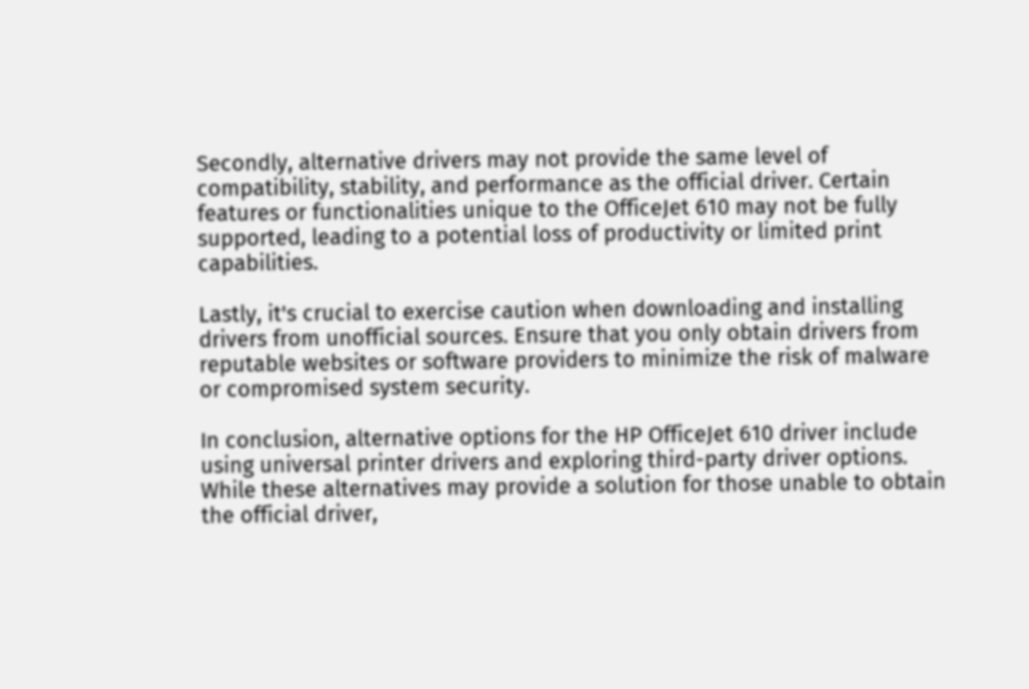Secondly, alternative drivers may not provide the same level of compatibility, stability, and performance as the official driver. Certain features or functionalities unique to the OfficeJet 610 may not be fully supported, leading to a potential loss of productivity or limited print capabilities.

Lastly, it's crucial to exercise caution when downloading and installing drivers from unofficial sources. Ensure that you only obtain drivers from reputable websites or software providers to minimize the risk of malware or compromised system security.

In conclusion, alternative options for the HP OfficeJet 610 driver include using universal printer drivers and exploring third-party driver options. While these alternatives may provide a solution for those unable to obtain the official driver,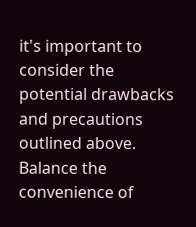it's important to consider the potential drawbacks and precautions outlined above. Balance the convenience of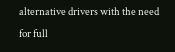alternative drivers with the need for full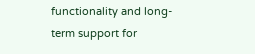functionality and long-term support for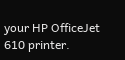your HP OfficeJet 610 printer.